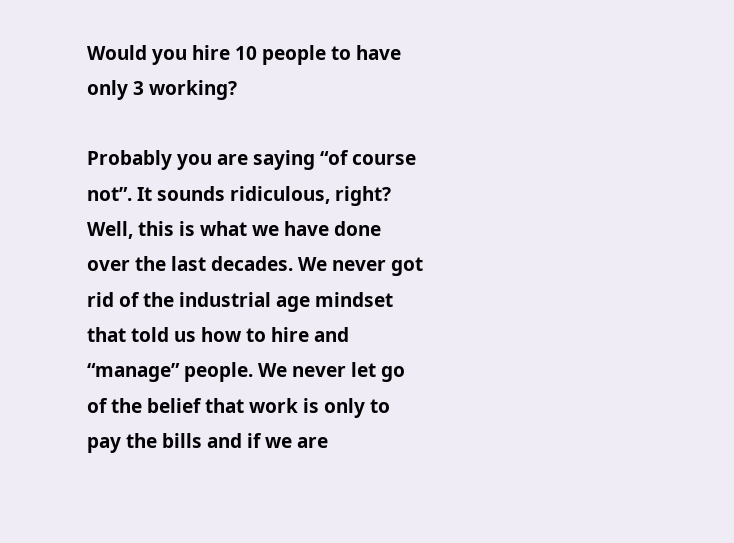Would you hire 10 people to have only 3 working?

Probably you are saying “of course not”. It sounds ridiculous, right? Well, this is what we have done over the last decades. We never got rid of the industrial age mindset that told us how to hire and “manage” people. We never let go of the belief that work is only to pay the bills and if we are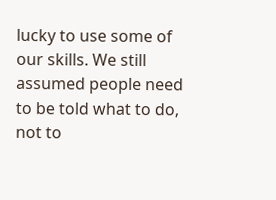lucky to use some of our skills. We still assumed people need to be told what to do, not to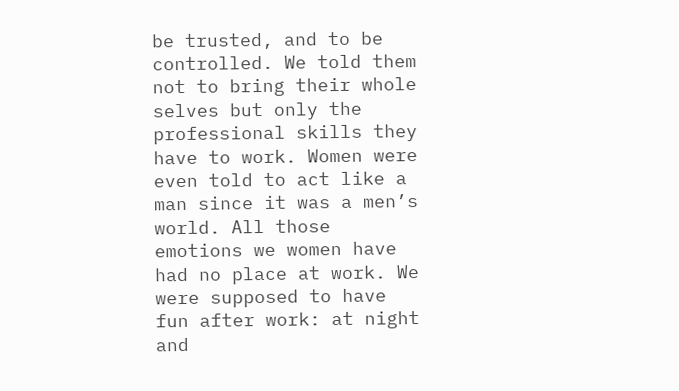be trusted, and to be controlled. We told them not to bring their whole selves but only the professional skills they have to work. Women were even told to act like a man since it was a men’s world. All those emotions we women have had no place at work. We were supposed to have fun after work: at night and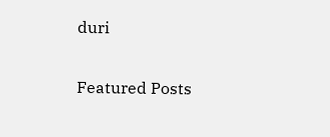duri

Featured Posts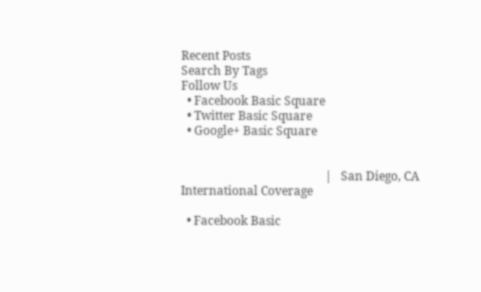Recent Posts
Search By Tags
Follow Us
  • Facebook Basic Square
  • Twitter Basic Square
  • Google+ Basic Square


                                                |   San Diego, CA International Coverage

  • Facebook Basic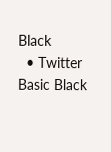Black
  • Twitter Basic Black